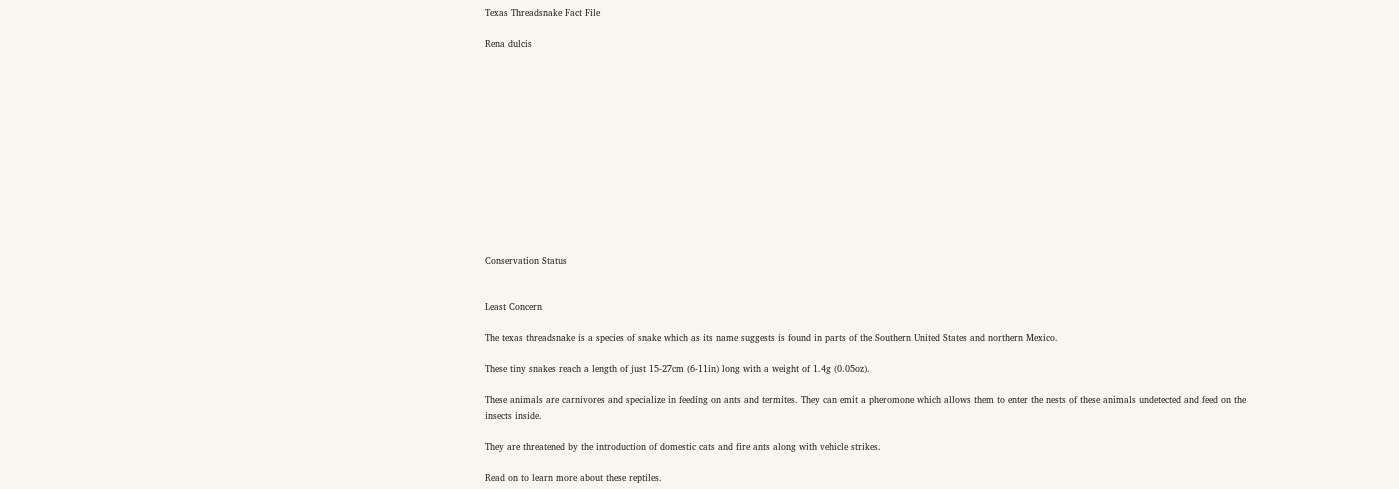Texas Threadsnake Fact File

Rena dulcis













Conservation Status


Least Concern

The texas threadsnake is a species of snake which as its name suggests is found in parts of the Southern United States and northern Mexico.

These tiny snakes reach a length of just 15-27cm (6-11in) long with a weight of 1.4g (0.05oz).

These animals are carnivores and specialize in feeding on ants and termites. They can emit a pheromone which allows them to enter the nests of these animals undetected and feed on the insects inside.

They are threatened by the introduction of domestic cats and fire ants along with vehicle strikes.

Read on to learn more about these reptiles.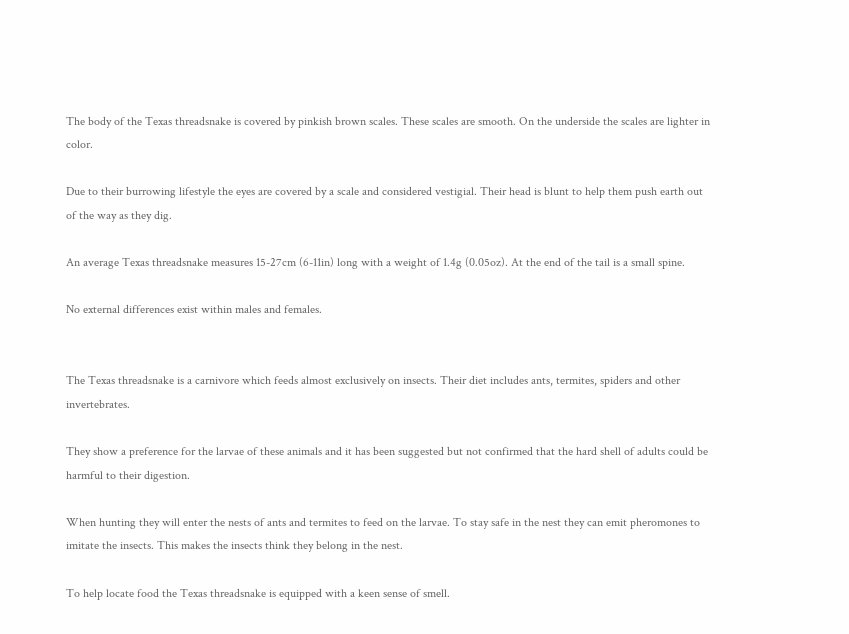The body of the Texas threadsnake is covered by pinkish brown scales. These scales are smooth. On the underside the scales are lighter in color.

Due to their burrowing lifestyle the eyes are covered by a scale and considered vestigial. Their head is blunt to help them push earth out of the way as they dig.

An average Texas threadsnake measures 15-27cm (6-11in) long with a weight of 1.4g (0.05oz). At the end of the tail is a small spine.

No external differences exist within males and females.


The Texas threadsnake is a carnivore which feeds almost exclusively on insects. Their diet includes ants, termites, spiders and other invertebrates.

They show a preference for the larvae of these animals and it has been suggested but not confirmed that the hard shell of adults could be harmful to their digestion.

When hunting they will enter the nests of ants and termites to feed on the larvae. To stay safe in the nest they can emit pheromones to imitate the insects. This makes the insects think they belong in the nest.

To help locate food the Texas threadsnake is equipped with a keen sense of smell.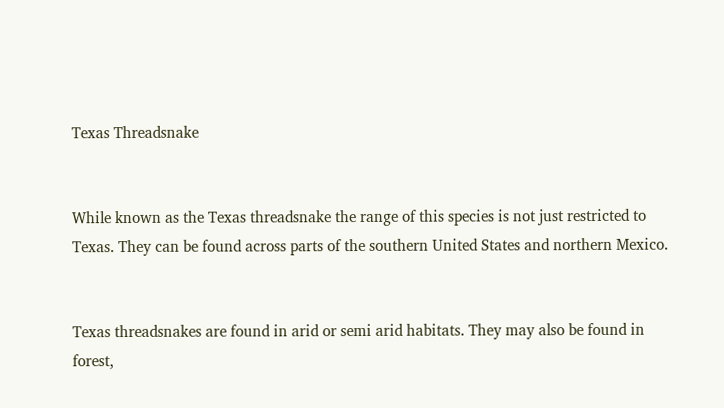Texas Threadsnake


While known as the Texas threadsnake the range of this species is not just restricted to Texas. They can be found across parts of the southern United States and northern Mexico.


Texas threadsnakes are found in arid or semi arid habitats. They may also be found in forest,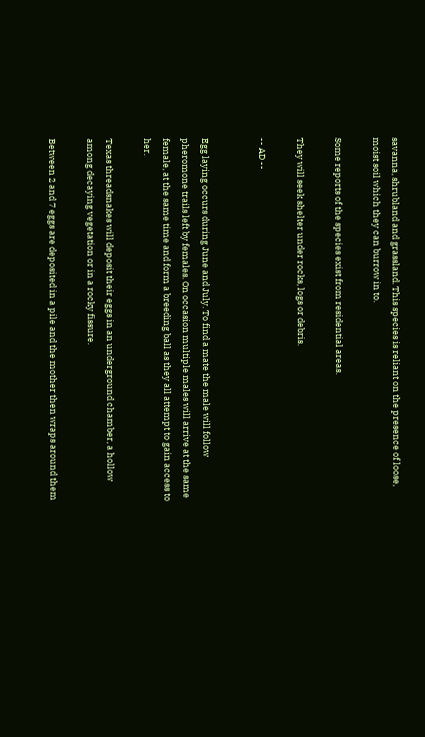savanna, shrubland and grassland. This species is reliant on the presence of loose, moist soil which they can burrow in to.

Some reports of the species exist from residential areas.

They will seek shelter under rocks, logs or debris.

-- AD --


Egg laying occurs during June and July. To find a mate the male will follow pheromone trails left by females. On occasion multiple males will arrive at the same female, at the same time and form a breeding ball as they all attempt to gain access to her.

Texas threadsnakes will deposit their eggs in an underground chamber, a hollow among decaying vegetation or in a rocky fissure.

Between 2 and 7 eggs are deposited in a pile and the mother then wraps around them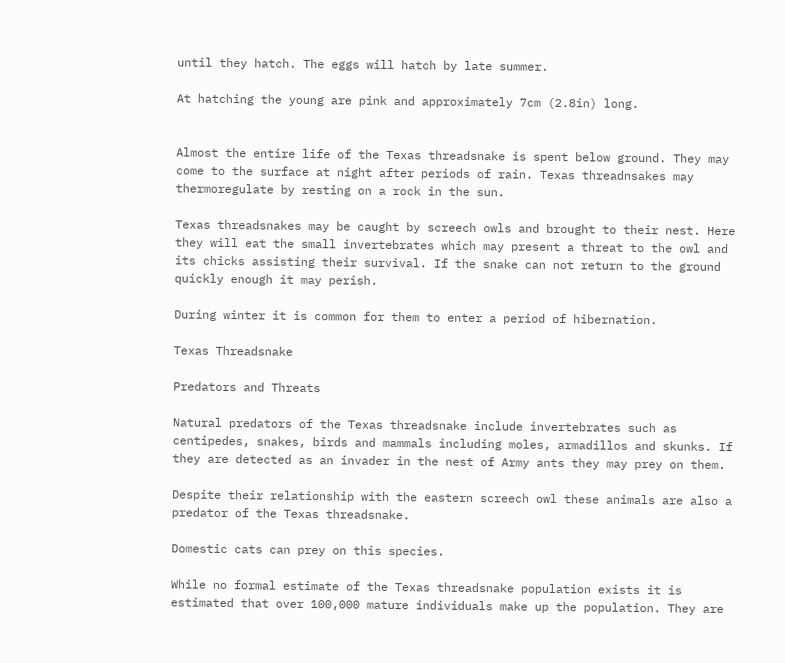until they hatch. The eggs will hatch by late summer.

At hatching the young are pink and approximately 7cm (2.8in) long.


Almost the entire life of the Texas threadsnake is spent below ground. They may come to the surface at night after periods of rain. Texas threadnsakes may thermoregulate by resting on a rock in the sun.

Texas threadsnakes may be caught by screech owls and brought to their nest. Here they will eat the small invertebrates which may present a threat to the owl and its chicks assisting their survival. If the snake can not return to the ground quickly enough it may perish.

During winter it is common for them to enter a period of hibernation.

Texas Threadsnake

Predators and Threats

Natural predators of the Texas threadsnake include invertebrates such as centipedes, snakes, birds and mammals including moles, armadillos and skunks. If they are detected as an invader in the nest of Army ants they may prey on them.

Despite their relationship with the eastern screech owl these animals are also a predator of the Texas threadsnake.

Domestic cats can prey on this species.

While no formal estimate of the Texas threadsnake population exists it is estimated that over 100,000 mature individuals make up the population. They are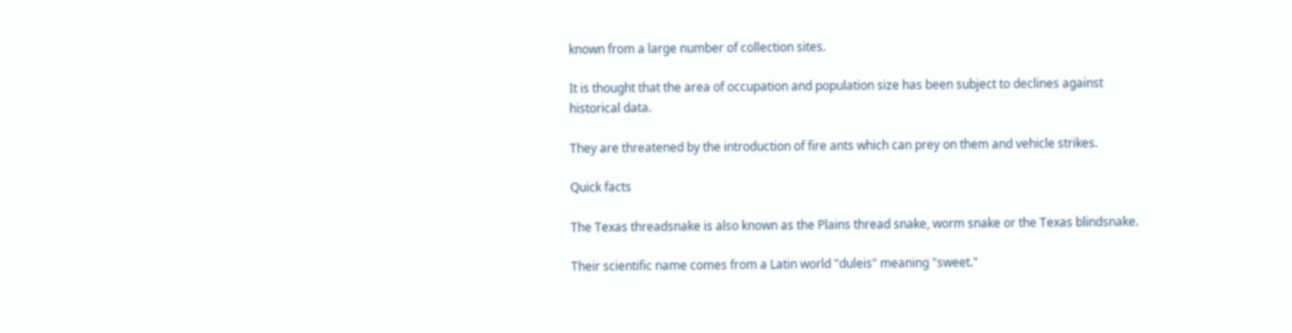known from a large number of collection sites.

It is thought that the area of occupation and population size has been subject to declines against historical data.

They are threatened by the introduction of fire ants which can prey on them and vehicle strikes.

Quick facts

The Texas threadsnake is also known as the Plains thread snake, worm snake or the Texas blindsnake.

Their scientific name comes from a Latin world "duleis" meaning "sweet."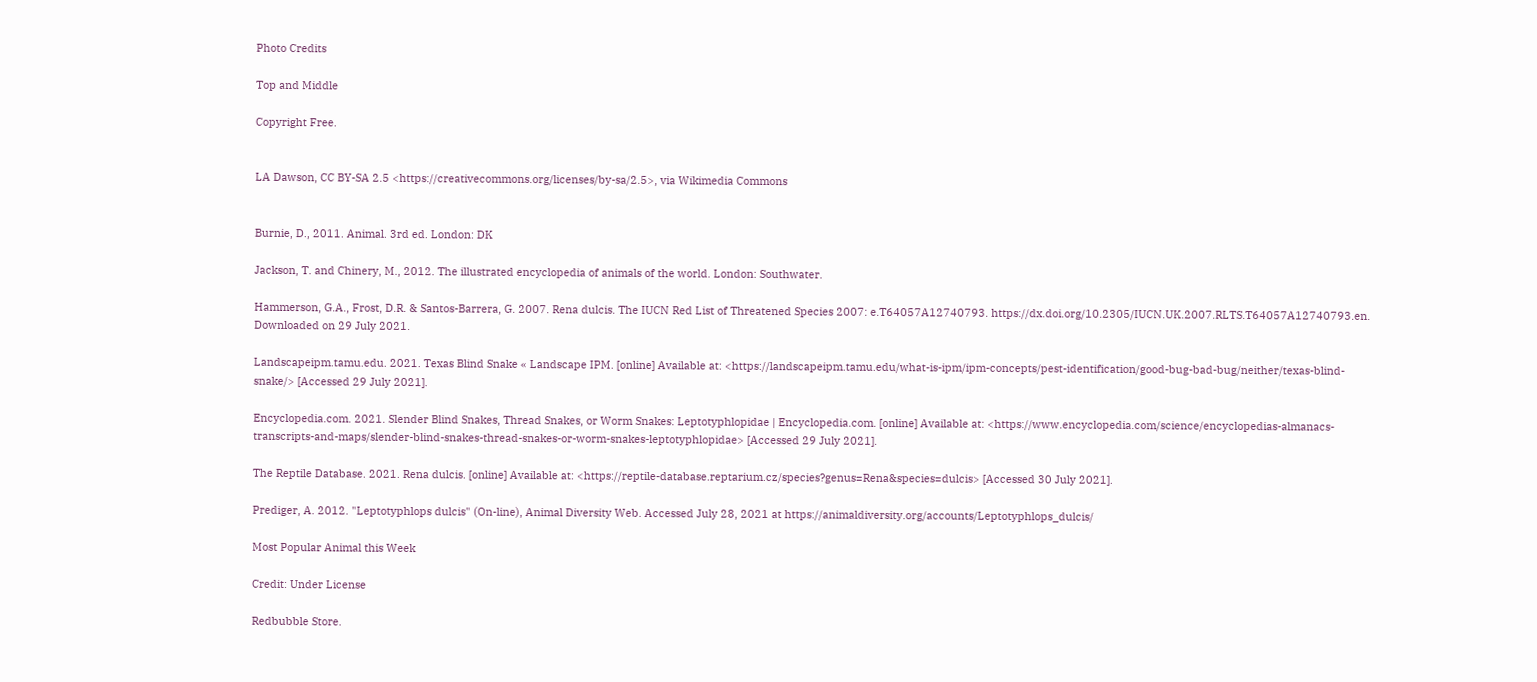Photo Credits

Top and Middle

Copyright Free.


LA Dawson, CC BY-SA 2.5 <https://creativecommons.org/licenses/by-sa/2.5>, via Wikimedia Commons


Burnie, D., 2011. Animal. 3rd ed. London: DK

Jackson, T. and Chinery, M., 2012. The illustrated encyclopedia of animals of the world. London: Southwater.

Hammerson, G.A., Frost, D.R. & Santos-Barrera, G. 2007. Rena dulcis. The IUCN Red List of Threatened Species 2007: e.T64057A12740793. https://dx.doi.org/10.2305/IUCN.UK.2007.RLTS.T64057A12740793.en. Downloaded on 29 July 2021.

Landscapeipm.tamu.edu. 2021. Texas Blind Snake « Landscape IPM. [online] Available at: <https://landscapeipm.tamu.edu/what-is-ipm/ipm-concepts/pest-identification/good-bug-bad-bug/neither/texas-blind-snake/> [Accessed 29 July 2021].

Encyclopedia.com. 2021. Slender Blind Snakes, Thread Snakes, or Worm Snakes: Leptotyphlopidae | Encyclopedia.com. [online] Available at: <https://www.encyclopedia.com/science/encyclopedias-almanacs-transcripts-and-maps/slender-blind-snakes-thread-snakes-or-worm-snakes-leptotyphlopidae> [Accessed 29 July 2021].

The Reptile Database. 2021. Rena dulcis. [online] Available at: <https://reptile-database.reptarium.cz/species?genus=Rena&species=dulcis> [Accessed 30 July 2021].

Prediger, A. 2012. "Leptotyphlops dulcis" (On-line), Animal Diversity Web. Accessed July 28, 2021 at https://animaldiversity.org/accounts/Leptotyphlops_dulcis/

Most Popular Animal this Week

Credit: Under License

Redbubble Store.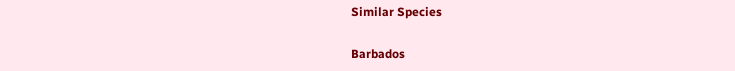Similar Species

Barbados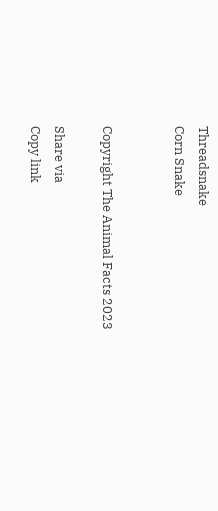Threadsnake
Corn Snake


Copyright The Animal Facts 2023

Share via
Copy link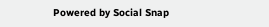Powered by Social Snap